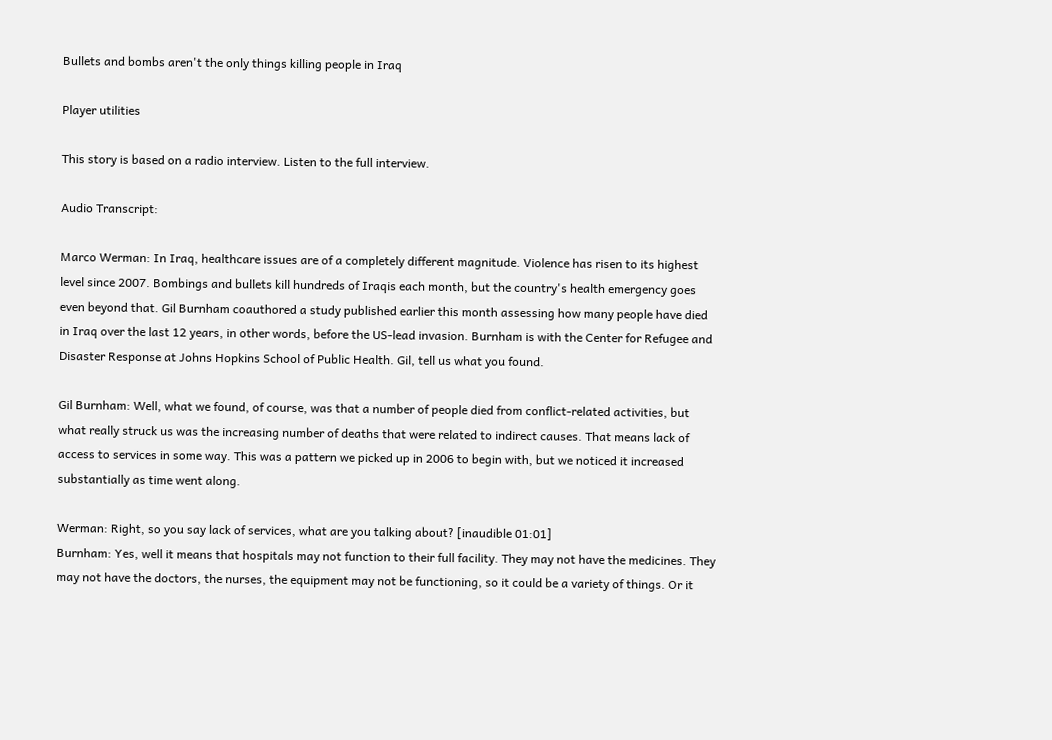Bullets and bombs aren't the only things killing people in Iraq

Player utilities

This story is based on a radio interview. Listen to the full interview.

Audio Transcript:

Marco Werman: In Iraq, healthcare issues are of a completely different magnitude. Violence has risen to its highest level since 2007. Bombings and bullets kill hundreds of Iraqis each month, but the country's health emergency goes even beyond that. Gil Burnham coauthored a study published earlier this month assessing how many people have died in Iraq over the last 12 years, in other words, before the US-lead invasion. Burnham is with the Center for Refugee and Disaster Response at Johns Hopkins School of Public Health. Gil, tell us what you found.

Gil Burnham: Well, what we found, of course, was that a number of people died from conflict-related activities, but what really struck us was the increasing number of deaths that were related to indirect causes. That means lack of access to services in some way. This was a pattern we picked up in 2006 to begin with, but we noticed it increased substantially as time went along.

Werman: Right, so you say lack of services, what are you talking about? [inaudible 01:01]
Burnham: Yes, well it means that hospitals may not function to their full facility. They may not have the medicines. They may not have the doctors, the nurses, the equipment may not be functioning, so it could be a variety of things. Or it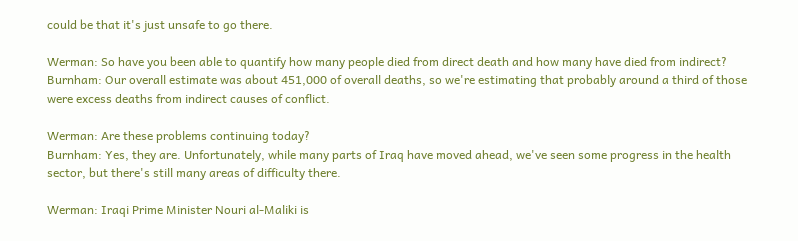could be that it's just unsafe to go there.

Werman: So have you been able to quantify how many people died from direct death and how many have died from indirect?
Burnham: Our overall estimate was about 451,000 of overall deaths, so we're estimating that probably around a third of those were excess deaths from indirect causes of conflict.

Werman: Are these problems continuing today?
Burnham: Yes, they are. Unfortunately, while many parts of Iraq have moved ahead, we've seen some progress in the health sector, but there's still many areas of difficulty there.

Werman: Iraqi Prime Minister Nouri al-Maliki is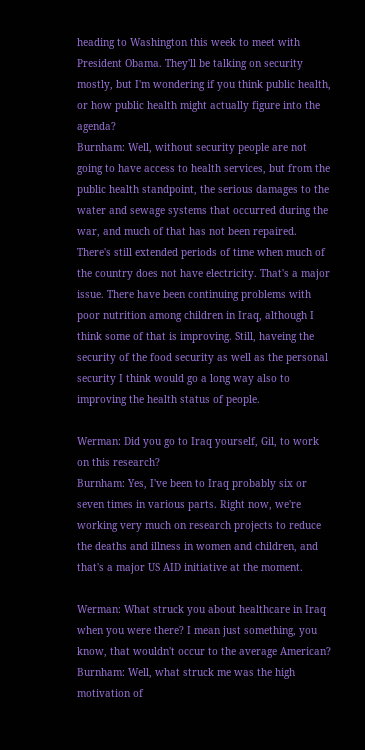heading to Washington this week to meet with President Obama. They'll be talking on security mostly, but I'm wondering if you think public health, or how public health might actually figure into the agenda?
Burnham: Well, without security people are not going to have access to health services, but from the public health standpoint, the serious damages to the water and sewage systems that occurred during the war, and much of that has not been repaired. There's still extended periods of time when much of the country does not have electricity. That's a major issue. There have been continuing problems with poor nutrition among children in Iraq, although I think some of that is improving. Still, haveing the security of the food security as well as the personal security I think would go a long way also to improving the health status of people.

Werman: Did you go to Iraq yourself, Gil, to work on this research?
Burnham: Yes, I've been to Iraq probably six or seven times in various parts. Right now, we're working very much on research projects to reduce the deaths and illness in women and children, and that's a major US AID initiative at the moment.

Werman: What struck you about healthcare in Iraq when you were there? I mean just something, you know, that wouldn't occur to the average American?
Burnham: Well, what struck me was the high motivation of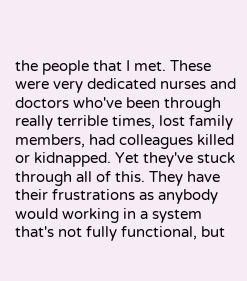the people that I met. These were very dedicated nurses and doctors who've been through really terrible times, lost family members, had colleagues killed or kidnapped. Yet they've stuck through all of this. They have their frustrations as anybody would working in a system that's not fully functional, but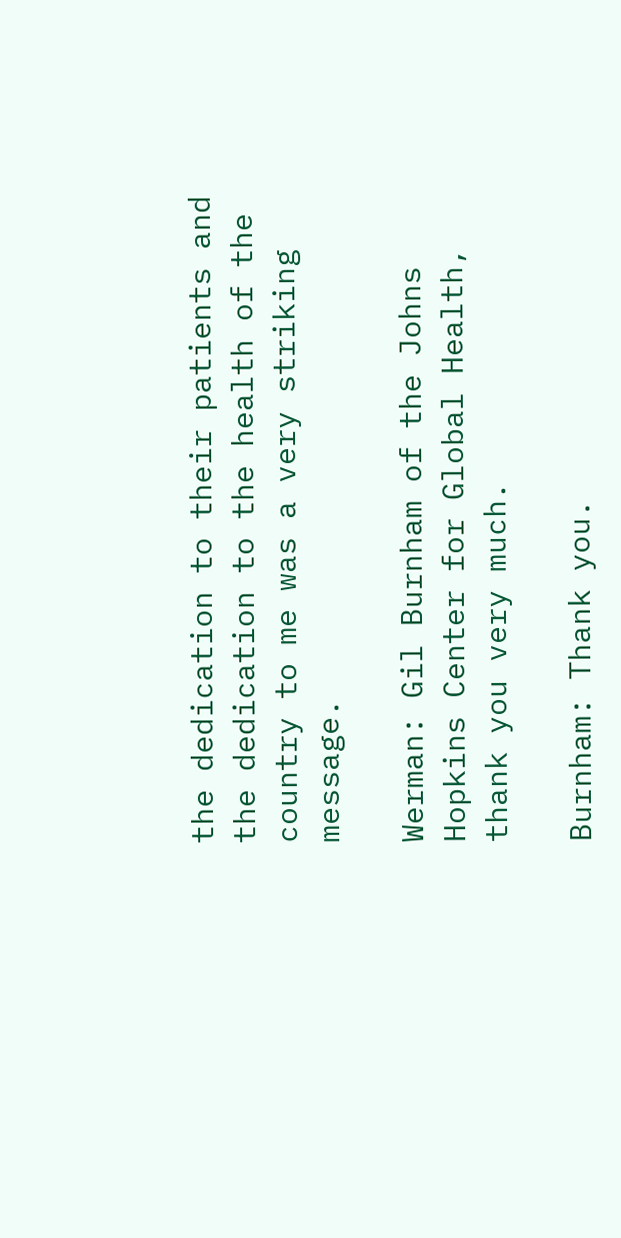the dedication to their patients and the dedication to the health of the country to me was a very striking message.

Werman: Gil Burnham of the Johns Hopkins Center for Global Health, thank you very much.

Burnham: Thank you.